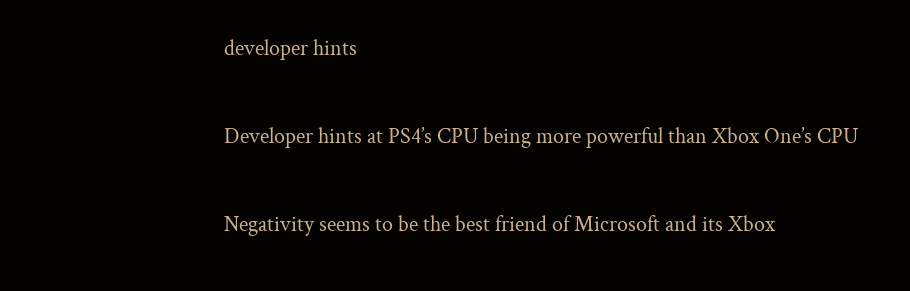developer hints

Developer hints at PS4’s CPU being more powerful than Xbox One’s CPU

Negativity seems to be the best friend of Microsoft and its Xbox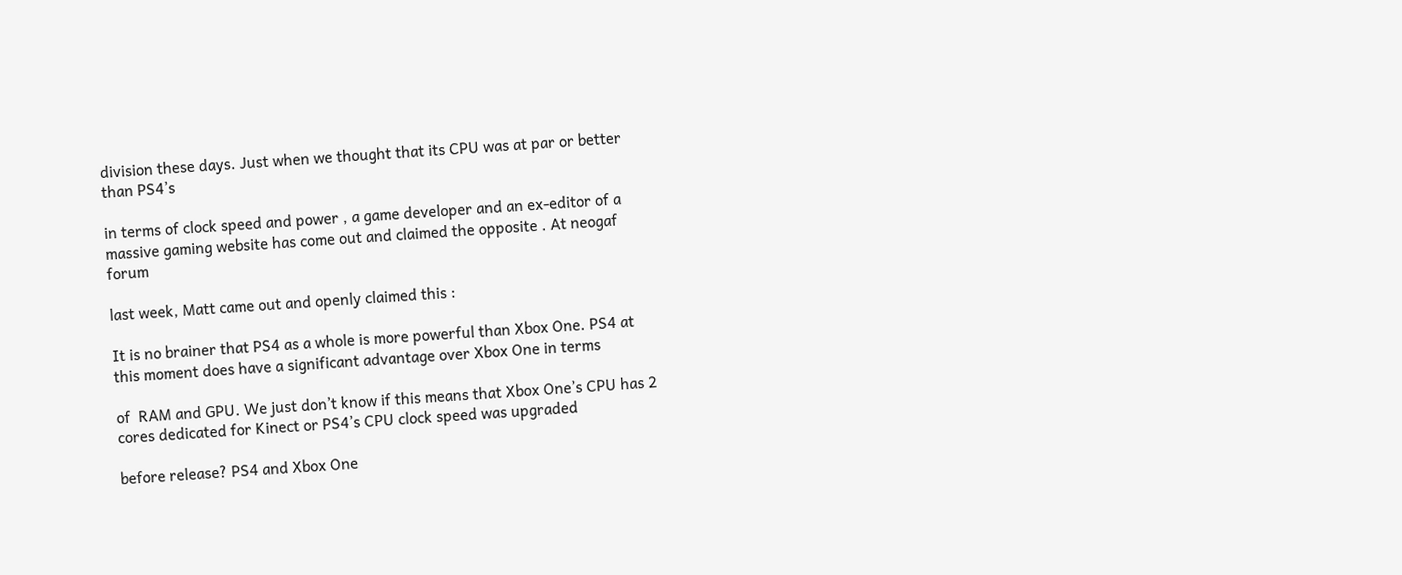division these days. Just when we thought that its CPU was at par or better than PS4’s

in terms of clock speed and power , a game developer and an ex-editor of a massive gaming website has come out and claimed the opposite . At neogaf forum

last week, Matt came out and openly claimed this :

It is no brainer that PS4 as a whole is more powerful than Xbox One. PS4 at this moment does have a significant advantage over Xbox One in terms

of  RAM and GPU. We just don’t know if this means that Xbox One’s CPU has 2 cores dedicated for Kinect or PS4’s CPU clock speed was upgraded

before release? PS4 and Xbox One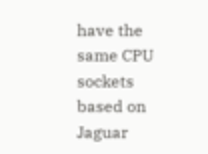have the same CPU sockets based on Jaguar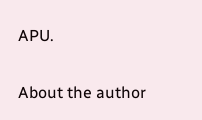APU.

About the author